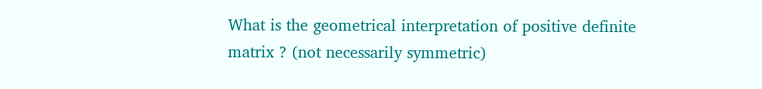What is the geometrical interpretation of positive definite matrix ? (not necessarily symmetric)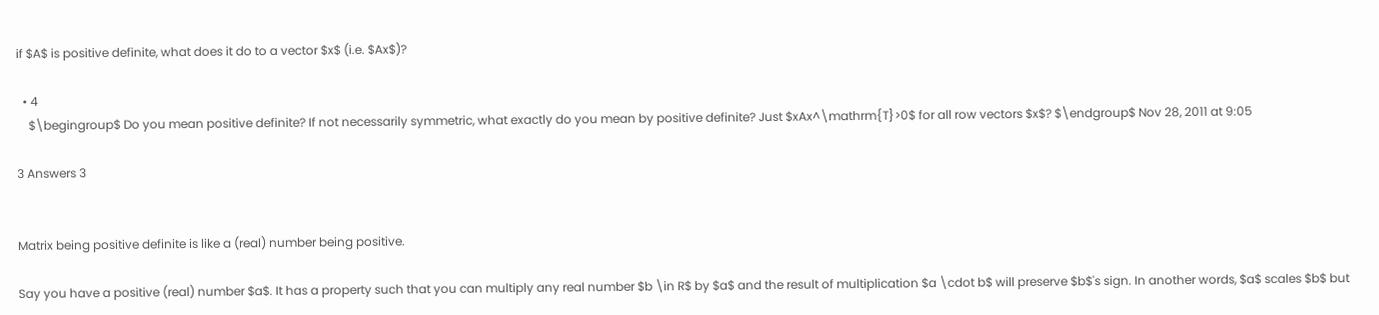if $A$ is positive definite, what does it do to a vector $x$ (i.e. $Ax$)?

  • 4
    $\begingroup$ Do you mean positive definite? If not necessarily symmetric, what exactly do you mean by positive definite? Just $xAx^\mathrm{T}>0$ for all row vectors $x$? $\endgroup$ Nov 28, 2011 at 9:05

3 Answers 3


Matrix being positive definite is like a (real) number being positive.

Say you have a positive (real) number $a$. It has a property such that you can multiply any real number $b \in R$ by $a$ and the result of multiplication $a \cdot b$ will preserve $b$'s sign. In another words, $a$ scales $b$ but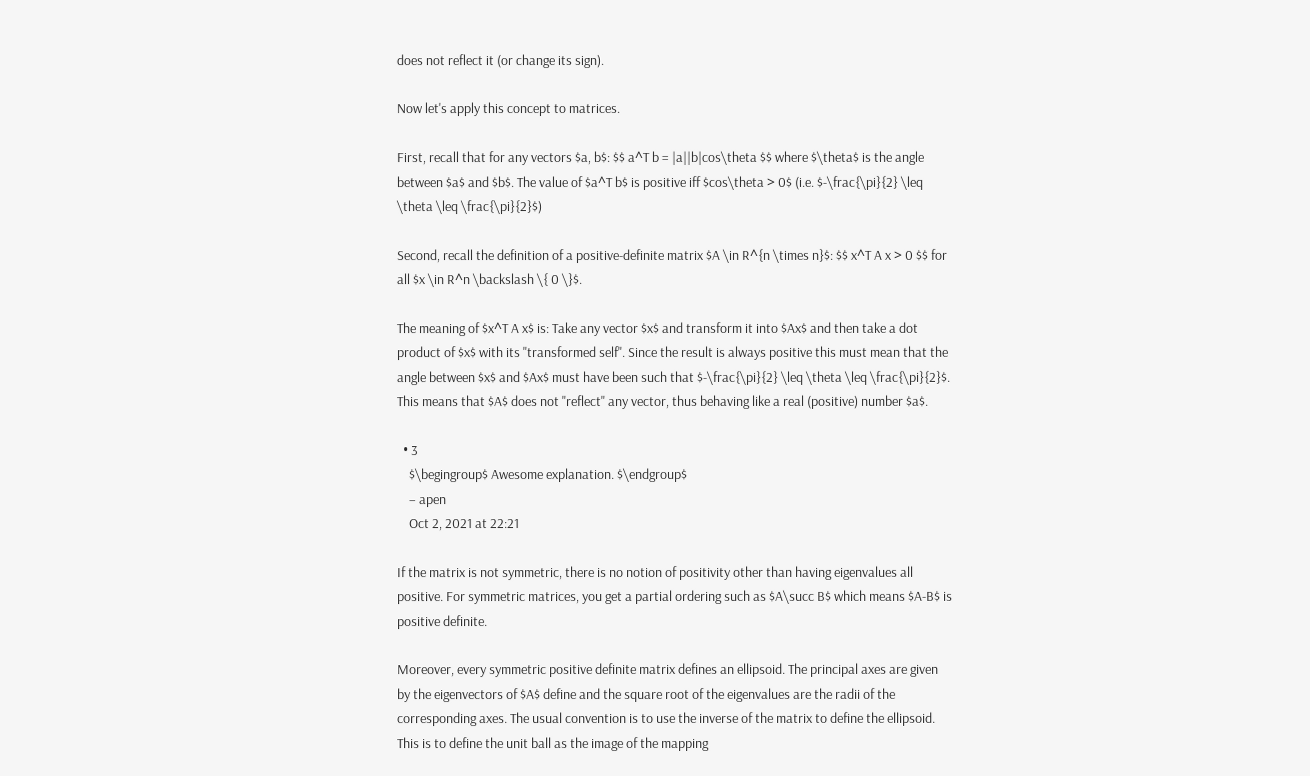does not reflect it (or change its sign).

Now let's apply this concept to matrices.

First, recall that for any vectors $a, b$: $$ a^T b = |a||b|cos\theta $$ where $\theta$ is the angle between $a$ and $b$. The value of $a^T b$ is positive iff $cos\theta > 0$ (i.e. $-\frac{\pi}{2} \leq \theta \leq \frac{\pi}{2}$)

Second, recall the definition of a positive-definite matrix $A \in R^{n \times n}$: $$ x^T A x > 0 $$ for all $x \in R^n \backslash \{ 0 \}$.

The meaning of $x^T A x$ is: Take any vector $x$ and transform it into $Ax$ and then take a dot product of $x$ with its "transformed self". Since the result is always positive this must mean that the angle between $x$ and $Ax$ must have been such that $-\frac{\pi}{2} \leq \theta \leq \frac{\pi}{2}$. This means that $A$ does not "reflect" any vector, thus behaving like a real (positive) number $a$.

  • 3
    $\begingroup$ Awesome explanation. $\endgroup$
    – apen
    Oct 2, 2021 at 22:21

If the matrix is not symmetric, there is no notion of positivity other than having eigenvalues all positive. For symmetric matrices, you get a partial ordering such as $A\succ B$ which means $A-B$ is positive definite.

Moreover, every symmetric positive definite matrix defines an ellipsoid. The principal axes are given by the eigenvectors of $A$ define and the square root of the eigenvalues are the radii of the corresponding axes. The usual convention is to use the inverse of the matrix to define the ellipsoid. This is to define the unit ball as the image of the mapping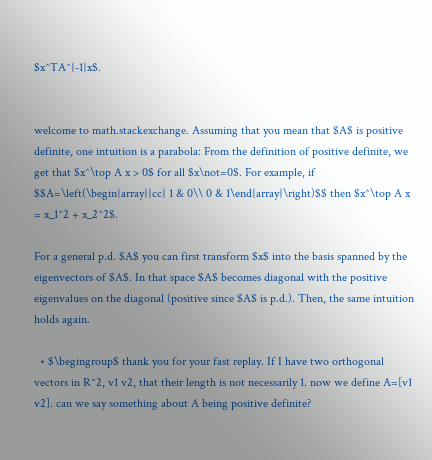$x^TA^{-1}x$.


welcome to math.stackexchange. Assuming that you mean that $A$ is positive definite, one intuition is a parabola: From the definition of positive definite, we get that $x^\top A x > 0$ for all $x\not=0$. For example, if $$A=\left(\begin{array}{cc} 1 & 0\\ 0 & 1\end{array}\right)$$ then $x^\top A x = x_1^2 + x_2^2$.

For a general p.d. $A$ you can first transform $x$ into the basis spanned by the eigenvectors of $A$. In that space $A$ becomes diagonal with the positive eigenvalues on the diagonal (positive since $A$ is p.d.). Then, the same intuition holds again.

  • $\begingroup$ thank you for your fast replay. If I have two orthogonal vectors in R^2, v1 v2, that their length is not necessarily 1. now we define A=[v1 v2]. can we say something about A being positive definite?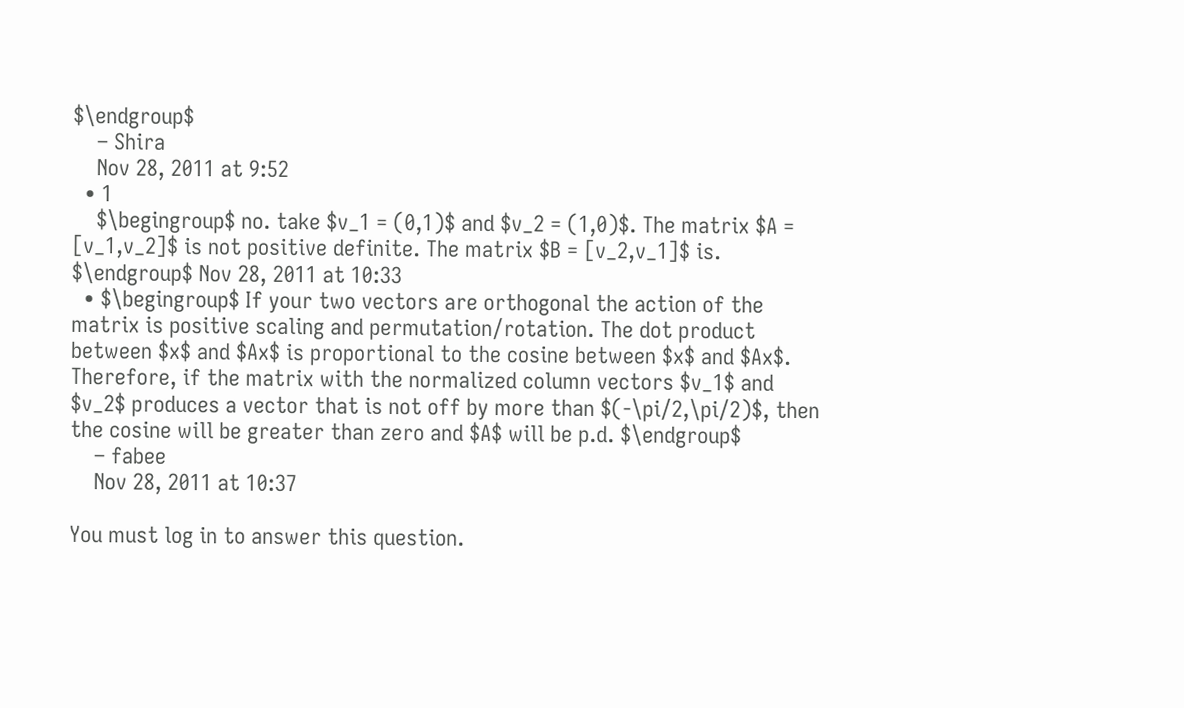$\endgroup$
    – Shira
    Nov 28, 2011 at 9:52
  • 1
    $\begingroup$ no. take $v_1 = (0,1)$ and $v_2 = (1,0)$. The matrix $A = [v_1,v_2]$ is not positive definite. The matrix $B = [v_2,v_1]$ is. $\endgroup$ Nov 28, 2011 at 10:33
  • $\begingroup$ If your two vectors are orthogonal the action of the matrix is positive scaling and permutation/rotation. The dot product between $x$ and $Ax$ is proportional to the cosine between $x$ and $Ax$. Therefore, if the matrix with the normalized column vectors $v_1$ and $v_2$ produces a vector that is not off by more than $(-\pi/2,\pi/2)$, then the cosine will be greater than zero and $A$ will be p.d. $\endgroup$
    – fabee
    Nov 28, 2011 at 10:37

You must log in to answer this question.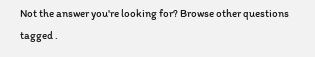Not the answer you're looking for? Browse other questions tagged .